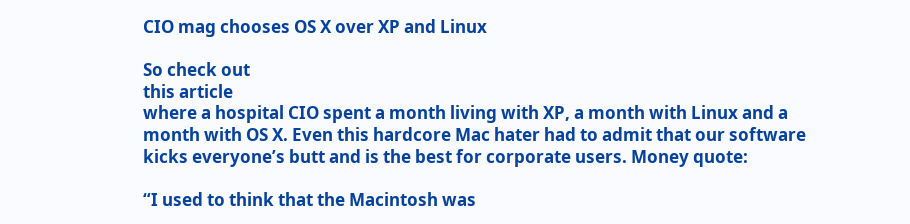CIO mag chooses OS X over XP and Linux

So check out
this article
where a hospital CIO spent a month living with XP, a month with Linux and a month with OS X. Even this hardcore Mac hater had to admit that our software kicks everyone’s butt and is the best for corporate users. Money quote:

“I used to think that the Macintosh was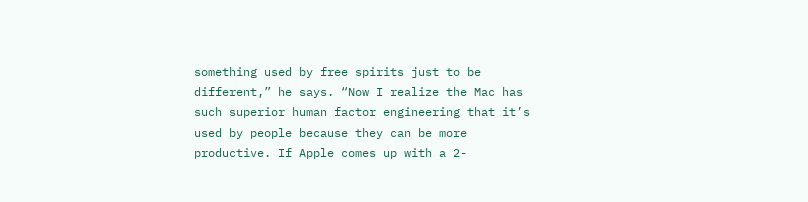something used by free spirits just to be different,” he says. “Now I realize the Mac has such superior human factor engineering that it’s used by people because they can be more productive. If Apple comes up with a 2-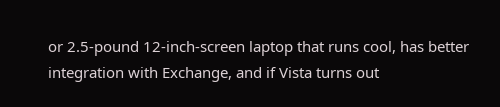or 2.5-pound 12-inch-screen laptop that runs cool, has better integration with Exchange, and if Vista turns out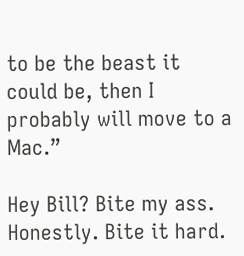to be the beast it could be, then I probably will move to a Mac.”

Hey Bill? Bite my ass. Honestly. Bite it hard.